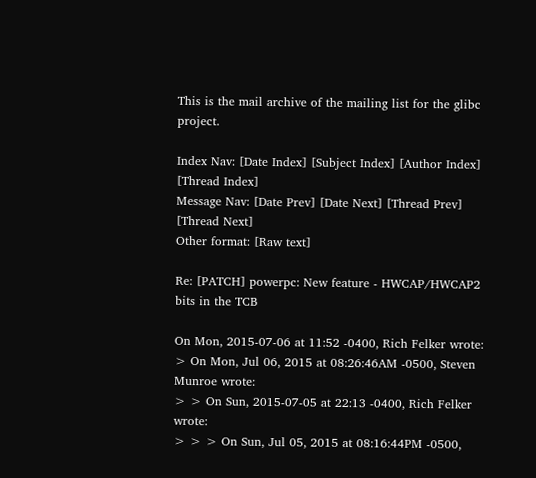This is the mail archive of the mailing list for the glibc project.

Index Nav: [Date Index] [Subject Index] [Author Index] [Thread Index]
Message Nav: [Date Prev] [Date Next] [Thread Prev] [Thread Next]
Other format: [Raw text]

Re: [PATCH] powerpc: New feature - HWCAP/HWCAP2 bits in the TCB

On Mon, 2015-07-06 at 11:52 -0400, Rich Felker wrote:
> On Mon, Jul 06, 2015 at 08:26:46AM -0500, Steven Munroe wrote:
> > On Sun, 2015-07-05 at 22:13 -0400, Rich Felker wrote:
> > > On Sun, Jul 05, 2015 at 08:16:44PM -0500,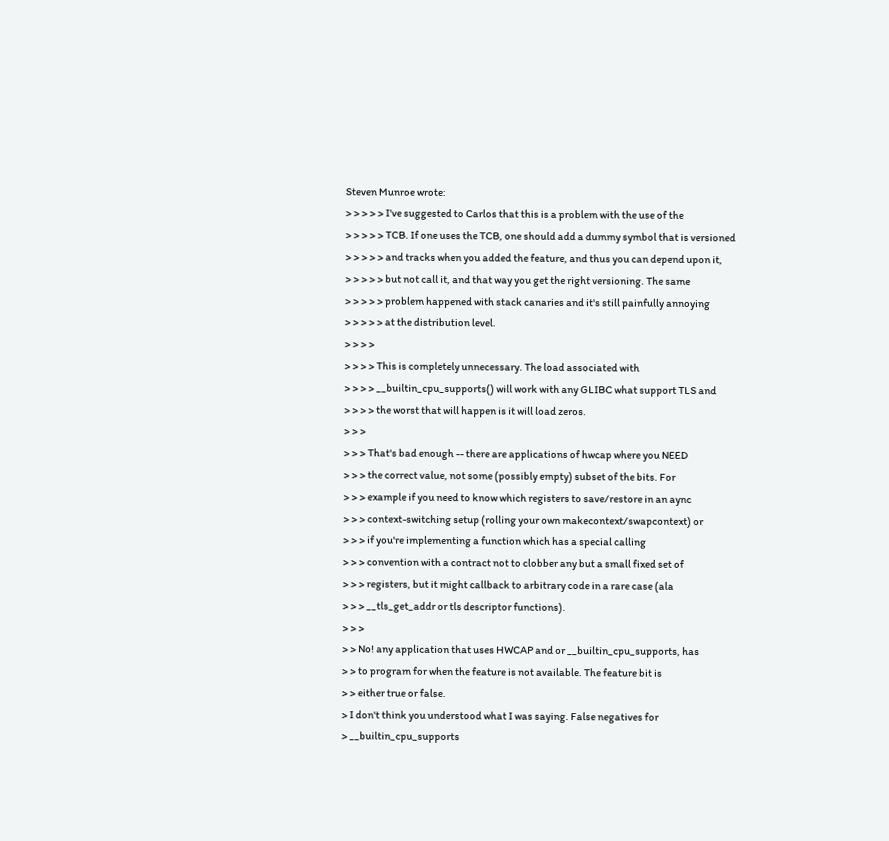Steven Munroe wrote:
> > > > > I've suggested to Carlos that this is a problem with the use of the
> > > > > TCB. If one uses the TCB, one should add a dummy symbol that is versioned
> > > > > and tracks when you added the feature, and thus you can depend upon it,
> > > > > but not call it, and that way you get the right versioning. The same
> > > > > problem happened with stack canaries and it's still painfully annoying
> > > > > at the distribution level.
> > > >
> > > > This is completely unnecessary. The load associated with
> > > > __builtin_cpu_supports() will work with any GLIBC what support TLS and
> > > > the worst that will happen is it will load zeros.
> > >
> > > That's bad enough -- there are applications of hwcap where you NEED
> > > the correct value, not some (possibly empty) subset of the bits. For
> > > example if you need to know which registers to save/restore in an aync
> > > context-switching setup (rolling your own makecontext/swapcontext) or
> > > if you're implementing a function which has a special calling
> > > convention with a contract not to clobber any but a small fixed set of
> > > registers, but it might callback to arbitrary code in a rare case (ala
> > > __tls_get_addr or tls descriptor functions).
> > >
> > No! any application that uses HWCAP and or __builtin_cpu_supports, has
> > to program for when the feature is not available. The feature bit is
> > either true or false.
> I don't think you understood what I was saying. False negatives for
> __builtin_cpu_supports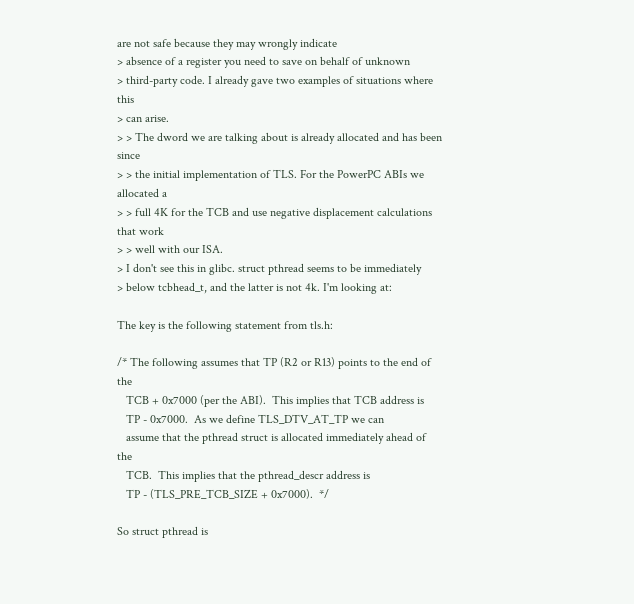are not safe because they may wrongly indicate
> absence of a register you need to save on behalf of unknown
> third-party code. I already gave two examples of situations where this
> can arise.
> > The dword we are talking about is already allocated and has been since
> > the initial implementation of TLS. For the PowerPC ABIs we allocated a
> > full 4K for the TCB and use negative displacement calculations that work
> > well with our ISA.
> I don't see this in glibc. struct pthread seems to be immediately
> below tcbhead_t, and the latter is not 4k. I'm looking at:

The key is the following statement from tls.h:

/* The following assumes that TP (R2 or R13) points to the end of the
   TCB + 0x7000 (per the ABI).  This implies that TCB address is
   TP - 0x7000.  As we define TLS_DTV_AT_TP we can
   assume that the pthread struct is allocated immediately ahead of the
   TCB.  This implies that the pthread_descr address is
   TP - (TLS_PRE_TCB_SIZE + 0x7000).  */

So struct pthread is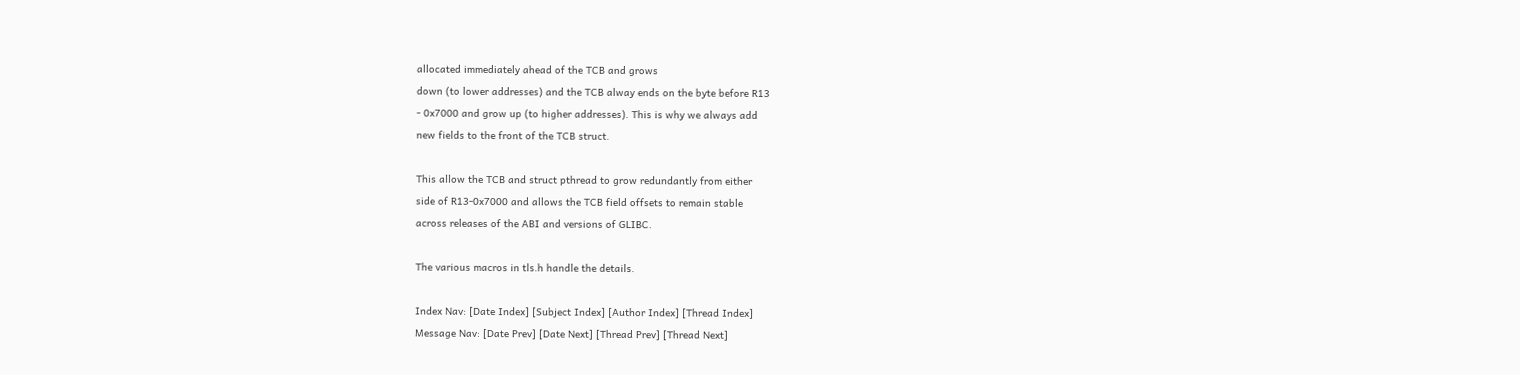allocated immediately ahead of the TCB and grows
down (to lower addresses) and the TCB alway ends on the byte before R13
- 0x7000 and grow up (to higher addresses). This is why we always add
new fields to the front of the TCB struct.

This allow the TCB and struct pthread to grow redundantly from either
side of R13-0x7000 and allows the TCB field offsets to remain stable
across releases of the ABI and versions of GLIBC.

The various macros in tls.h handle the details.

Index Nav: [Date Index] [Subject Index] [Author Index] [Thread Index]
Message Nav: [Date Prev] [Date Next] [Thread Prev] [Thread Next]